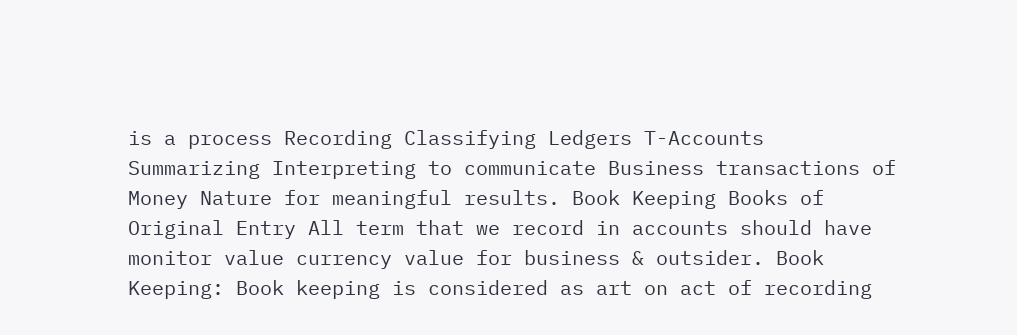is a process Recording Classifying Ledgers T-Accounts Summarizing Interpreting to communicate Business transactions of Money Nature for meaningful results. Book Keeping Books of Original Entry All term that we record in accounts should have monitor value currency value for business & outsider. Book Keeping: Book keeping is considered as art on act of recording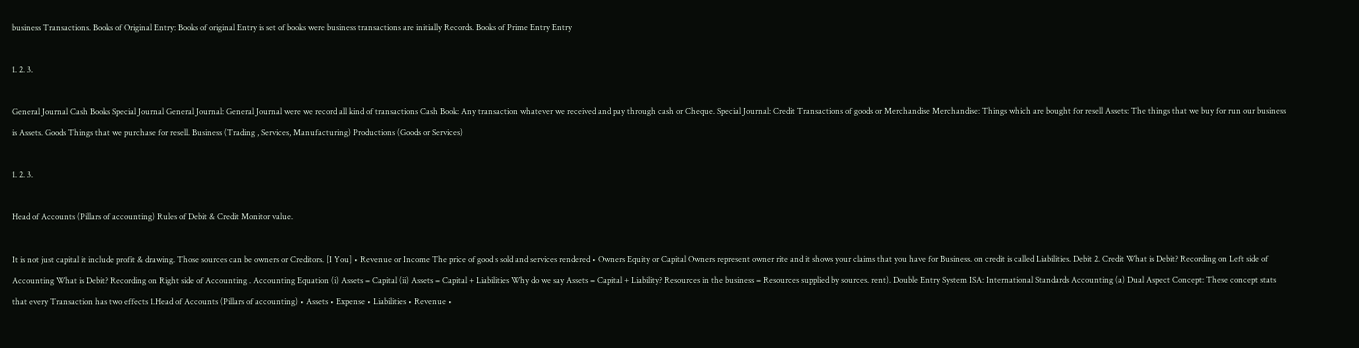business Transactions. Books of Original Entry: Books of original Entry is set of books were business transactions are initially Records. Books of Prime Entry Entry

1. 2. 3.

General Journal Cash Books Special Journal General Journal: General Journal were we record all kind of transactions Cash Book: Any transaction whatever we received and pay through cash or Cheque. Special Journal: Credit Transactions of goods or Merchandise Merchandise: Things which are bought for resell Assets: The things that we buy for run our business is Assets. Goods Things that we purchase for resell. Business (Trading , Services, Manufacturing) Productions (Goods or Services)

1. 2. 3.

Head of Accounts (Pillars of accounting) Rules of Debit & Credit Monitor value.

It is not just capital it include profit & drawing. Those sources can be owners or Creditors. [I You] • Revenue or Income The price of good s sold and services rendered • Owners Equity or Capital Owners represent owner rite and it shows your claims that you have for Business. on credit is called Liabilities. Debit 2. Credit What is Debit? Recording on Left side of Accounting What is Debit? Recording on Right side of Accounting . Accounting Equation (i) Assets = Capital (ii) Assets = Capital + Liabilities Why do we say Assets = Capital + Liability? Resources in the business = Resources supplied by sources. rent). Double Entry System ISA: International Standards Accounting (a) Dual Aspect Concept: These concept stats that every Transaction has two effects 1.Head of Accounts (Pillars of accounting) • Assets • Expense • Liabilities • Revenue •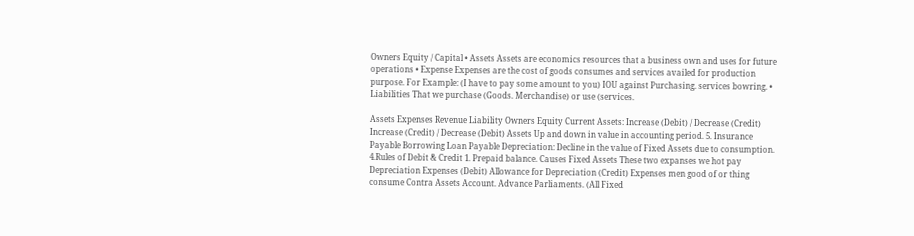Owners Equity / Capital • Assets Assets are economics resources that a business own and uses for future operations • Expense Expenses are the cost of goods consumes and services availed for production purpose. For Example: (I have to pay some amount to you) IOU against Purchasing. services bowring. • Liabilities That we purchase (Goods. Merchandise) or use (services.

Assets Expenses Revenue Liability Owners Equity Current Assets: Increase (Debit) / Decrease (Credit) Increase (Credit) / Decrease (Debit) Assets Up and down in value in accounting period. 5. Insurance Payable Borrowing Loan Payable Depreciation: Decline in the value of Fixed Assets due to consumption. 4.Rules of Debit & Credit 1. Prepaid balance. Causes Fixed Assets These two expanses we hot pay Depreciation Expenses (Debit) Allowance for Depreciation (Credit) Expenses men good of or thing consume Contra Assets Account. Advance Parliaments. (All Fixed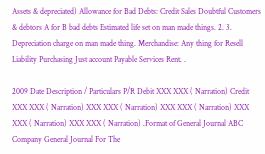Assets & depreciated) Allowance for Bad Debts: Credit Sales Doubtful Customers & debtors A for B bad debts Estimated life set on man made things. 2. 3. Depreciation charge on man made thing. Merchandise: Any thing for Resell Liability Purchasing Just account Payable Services Rent. .

2009 Date Description / Particulars P/R Debit XXX XXX ( Narration) Credit XXX XXX ( Narration) XXX XXX ( Narration) XXX XXX ( Narration) XXX XXX ( Narration) XXX XXX ( Narration) .Format of General Journal ABC Company General Journal For The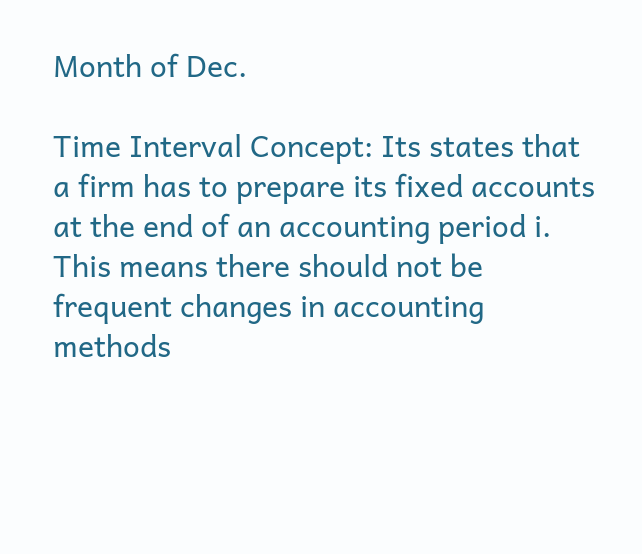Month of Dec.

Time Interval Concept: Its states that a firm has to prepare its fixed accounts at the end of an accounting period i. This means there should not be frequent changes in accounting methods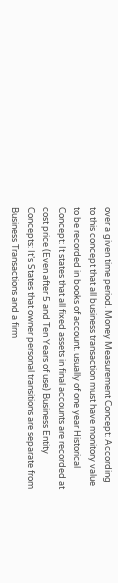over a given time period. Money Measurement Concept: According to this concept that all business transaction must have monitory value to be recorded in books of account. usually of one year Historical Concept: It states that all fixed assets in final accounts are recorded at cost price (Even after 5 and Ten Years of use) Business Entity Concepts: It’s States that owner personal transitions are separate from Business Transactions and a firm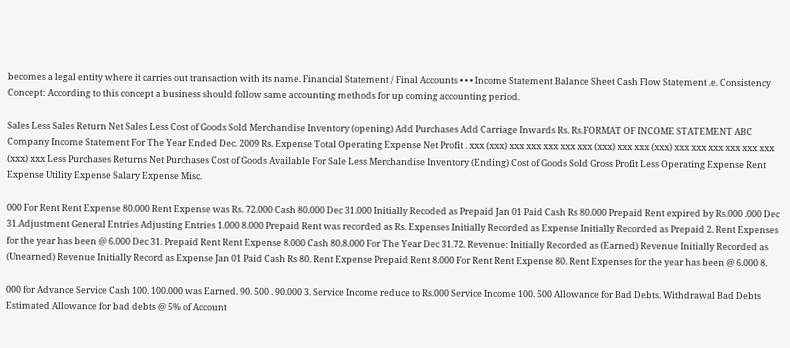becomes a legal entity where it carries out transaction with its name. Financial Statement / Final Accounts • • • Income Statement Balance Sheet Cash Flow Statement .e. Consistency Concept: According to this concept a business should follow same accounting methods for up coming accounting period.

Sales Less Sales Return Net Sales Less Cost of Goods Sold Merchandise Inventory (opening) Add Purchases Add Carriage Inwards Rs. Rs.FORMAT OF INCOME STATEMENT ABC Company Income Statement For The Year Ended Dec. 2009 Rs. Expense Total Operating Expense Net Profit . xxx (xxx) xxx xxx xxx xxx xxx (xxx) xxx xxx (xxx) xxx xxx xxx xxx xxx xxx (xxx) xxx Less Purchases Returns Net Purchases Cost of Goods Available For Sale Less Merchandise Inventory (Ending) Cost of Goods Sold Gross Profit Less Operating Expense Rent Expense Utility Expense Salary Expense Misc.

000 For Rent Rent Expense 80.000 Rent Expense was Rs. 72.000 Cash 80.000 Dec 31.000 Initially Recoded as Prepaid Jan 01 Paid Cash Rs 80.000 Prepaid Rent expired by Rs.000 .000 Dec 31.Adjustment General Entries Adjusting Entries 1.000 8.000 Prepaid Rent was recorded as Rs. Expenses Initially Recorded as Expense Initially Recorded as Prepaid 2. Rent Expenses for the year has been @ 6.000 Dec 31. Prepaid Rent Rent Expense 8.000 Cash 80.8.000 For The Year Dec 31.72. Revenue: Initially Recorded as (Earned) Revenue Initially Recorded as (Unearned) Revenue Initially Record as Expense Jan 01 Paid Cash Rs 80. Rent Expense Prepaid Rent 8.000 For Rent Rent Expense 80. Rent Expenses for the year has been @ 6.000 8.

000 for Advance Service Cash 100. 100.000 was Earned. 90. 500 . 90.000 3. Service Income reduce to Rs.000 Service Income 100. 500 Allowance for Bad Debts. Withdrawal Bad Debts Estimated Allowance for bad debts @ 5% of Account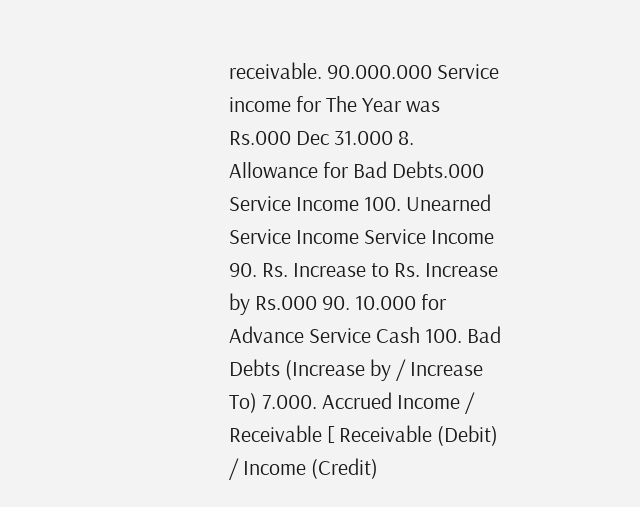receivable. 90.000.000 Service income for The Year was Rs.000 Dec 31.000 8. Allowance for Bad Debts.000 Service Income 100. Unearned Service Income Service Income 90. Rs. Increase to Rs. Increase by Rs.000 90. 10.000 for Advance Service Cash 100. Bad Debts (Increase by / Increase To) 7.000. Accrued Income / Receivable [ Receivable (Debit) / Income (Credit)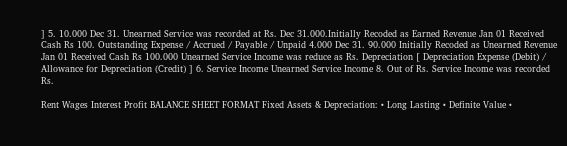] 5. 10.000 Dec 31. Unearned Service was recorded at Rs. Dec 31.000.Initially Recoded as Earned Revenue Jan 01 Received Cash Rs 100. Outstanding Expense / Accrued / Payable / Unpaid 4.000 Dec 31. 90.000 Initially Recoded as Unearned Revenue Jan 01 Received Cash Rs 100.000 Unearned Service Income was reduce as Rs. Depreciation [ Depreciation Expense (Debit) / Allowance for Depreciation (Credit) ] 6. Service Income Unearned Service Income 8. Out of Rs. Service Income was recorded Rs.

Rent Wages Interest Profit BALANCE SHEET FORMAT Fixed Assets & Depreciation: • Long Lasting • Definite Value •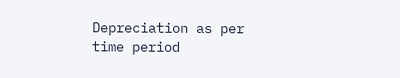Depreciation as per time period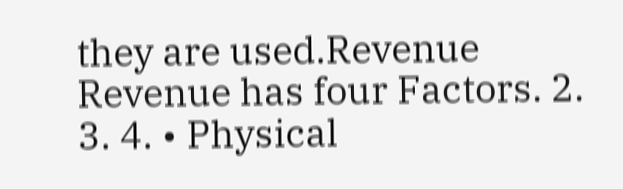they are used.Revenue Revenue has four Factors. 2. 3. 4. • Physical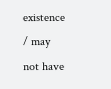existence / may not have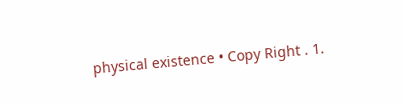physical existence • Copy Right . 1.